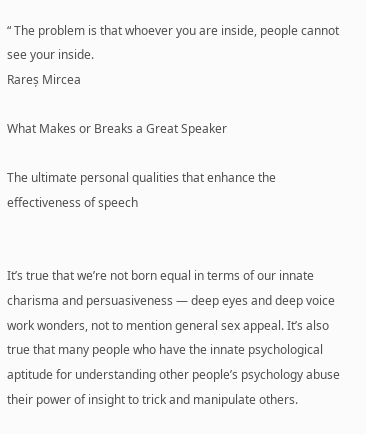“ The problem is that whoever you are inside, people cannot see your inside.
Rareș Mircea

What Makes or Breaks a Great Speaker

The ultimate personal qualities that enhance the effectiveness of speech


It’s true that we’re not born equal in terms of our innate charisma and persuasiveness — deep eyes and deep voice work wonders, not to mention general sex appeal. It’s also true that many people who have the innate psychological aptitude for understanding other people’s psychology abuse their power of insight to trick and manipulate others.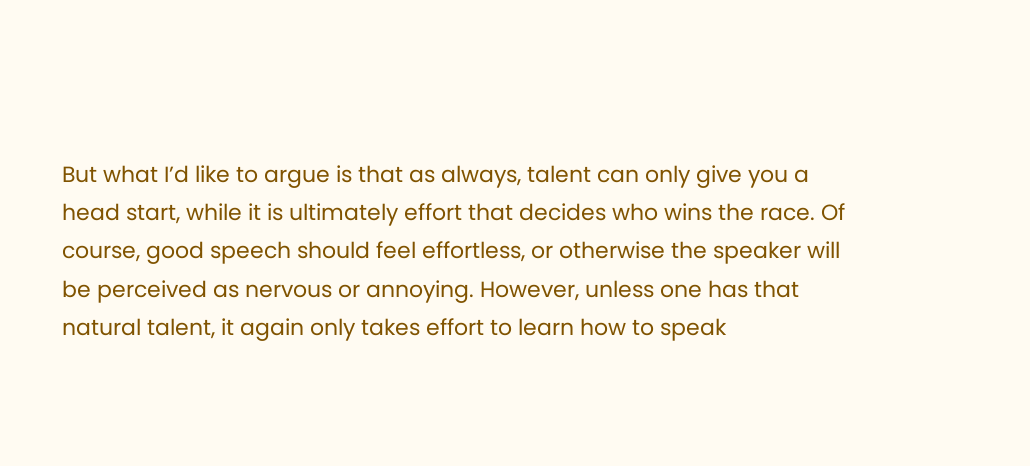But what I’d like to argue is that as always, talent can only give you a head start, while it is ultimately effort that decides who wins the race. Of course, good speech should feel effortless, or otherwise the speaker will be perceived as nervous or annoying. However, unless one has that natural talent, it again only takes effort to learn how to speak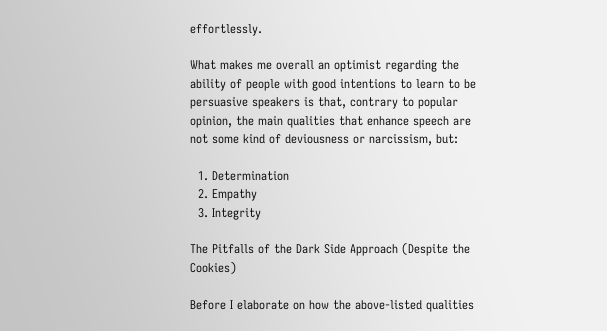effortlessly.

What makes me overall an optimist regarding the ability of people with good intentions to learn to be persuasive speakers is that, contrary to popular opinion, the main qualities that enhance speech are not some kind of deviousness or narcissism, but:

  1. Determination
  2. Empathy
  3. Integrity

The Pitfalls of the Dark Side Approach (Despite the Cookies)

Before I elaborate on how the above-listed qualities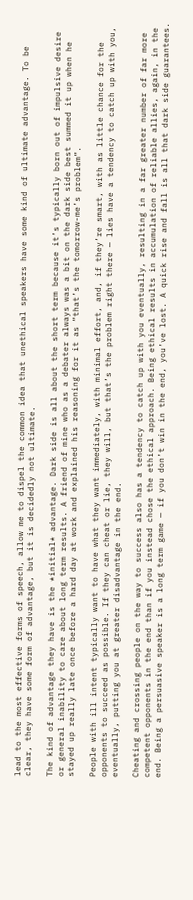lead to the most effective forms of speech, allow me to dispel the common idea that unethical speakers have some kind of ultimate advantage. To be clear, they have some form of advantage, but it is decidedly not ultimate.

The kind of advantage they have is the *initial* advantage. Dark side is all about the short term because it’s typically born out of impulsive desire or general inability to care about long term results. A friend of mine who as a debater always was a bit on the dark side best summed it up when he stayed up really late once before a hard day at work and explained his reasoning for it as “that’s the tomorrow-me’s problem”.

People with ill intent typically want to have what they want immediately, with minimal effort, and, if they’re smart, with as little chance for the opponents to succeed as possible. If they can cheat or lie, they will, but that’s the problem right there — lies have a tendency to catch up with you, eventually, putting you at greater disadvantage in the end.

Cheating and crossing people on the way to success also has a tendency to catch up with you eventually, resulting in a far greater number of far more competent opponents in the end than if you instead chose the ethical approach. Being ethical results in accumulation of reliable allies, again, in the end. Being a persuasive speaker is a long term game — if you don’t win in the end, you’ve lost. A quick rise and fall is all that dark side guarantees.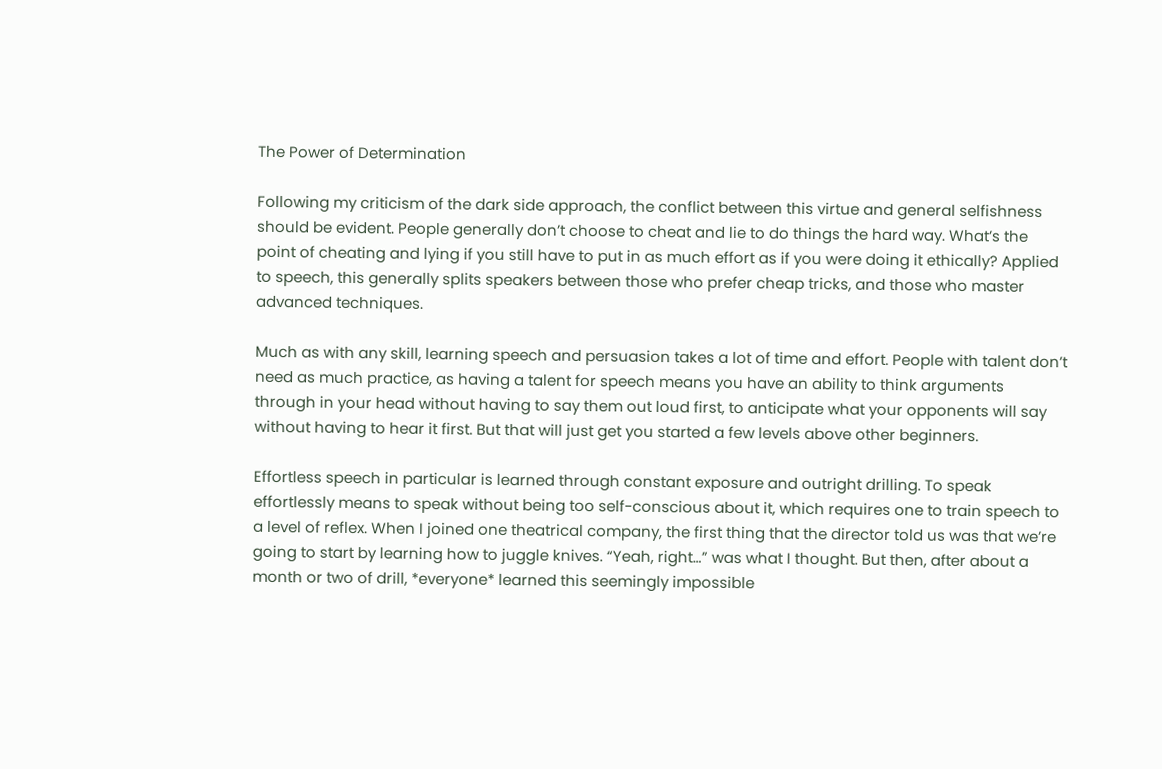The Power of Determination

Following my criticism of the dark side approach, the conflict between this virtue and general selfishness should be evident. People generally don’t choose to cheat and lie to do things the hard way. What’s the point of cheating and lying if you still have to put in as much effort as if you were doing it ethically? Applied to speech, this generally splits speakers between those who prefer cheap tricks, and those who master advanced techniques.

Much as with any skill, learning speech and persuasion takes a lot of time and effort. People with talent don’t need as much practice, as having a talent for speech means you have an ability to think arguments through in your head without having to say them out loud first, to anticipate what your opponents will say without having to hear it first. But that will just get you started a few levels above other beginners.

Effortless speech in particular is learned through constant exposure and outright drilling. To speak effortlessly means to speak without being too self-conscious about it, which requires one to train speech to a level of reflex. When I joined one theatrical company, the first thing that the director told us was that we’re going to start by learning how to juggle knives. “Yeah, right…” was what I thought. But then, after about a month or two of drill, *everyone* learned this seemingly impossible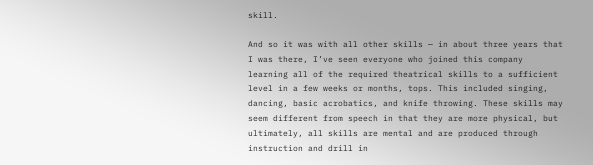skill.

And so it was with all other skills — in about three years that I was there, I’ve seen everyone who joined this company learning all of the required theatrical skills to a sufficient level in a few weeks or months, tops. This included singing, dancing, basic acrobatics, and knife throwing. These skills may seem different from speech in that they are more physical, but ultimately, all skills are mental and are produced through instruction and drill in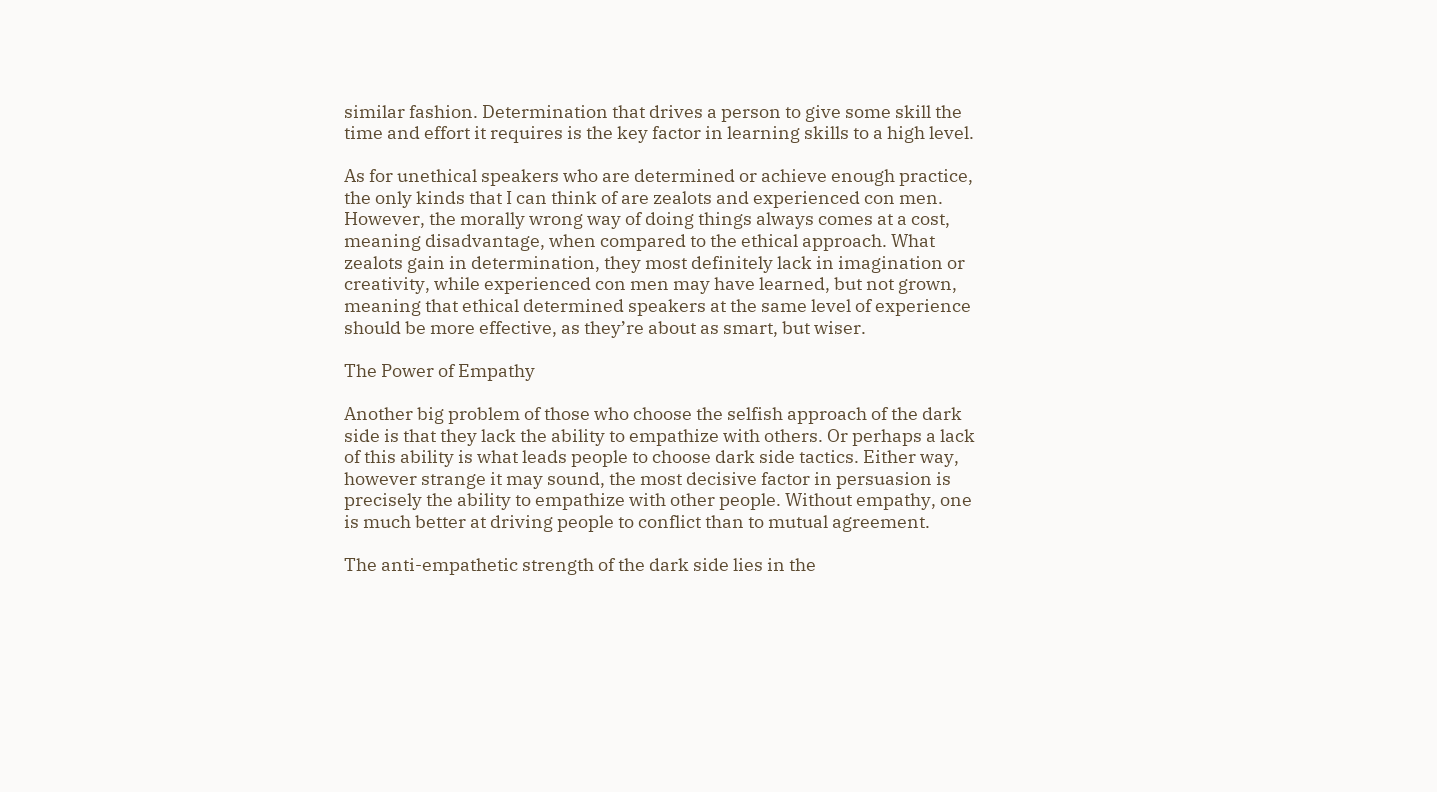similar fashion. Determination that drives a person to give some skill the time and effort it requires is the key factor in learning skills to a high level.

As for unethical speakers who are determined or achieve enough practice, the only kinds that I can think of are zealots and experienced con men. However, the morally wrong way of doing things always comes at a cost, meaning disadvantage, when compared to the ethical approach. What zealots gain in determination, they most definitely lack in imagination or creativity, while experienced con men may have learned, but not grown, meaning that ethical determined speakers at the same level of experience should be more effective, as they’re about as smart, but wiser.

The Power of Empathy

Another big problem of those who choose the selfish approach of the dark side is that they lack the ability to empathize with others. Or perhaps a lack of this ability is what leads people to choose dark side tactics. Either way, however strange it may sound, the most decisive factor in persuasion is precisely the ability to empathize with other people. Without empathy, one is much better at driving people to conflict than to mutual agreement.

The anti-empathetic strength of the dark side lies in the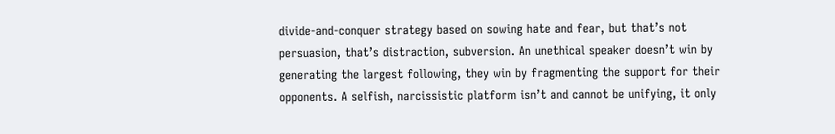divide-and-conquer strategy based on sowing hate and fear, but that’s not persuasion, that’s distraction, subversion. An unethical speaker doesn’t win by generating the largest following, they win by fragmenting the support for their opponents. A selfish, narcissistic platform isn’t and cannot be unifying, it only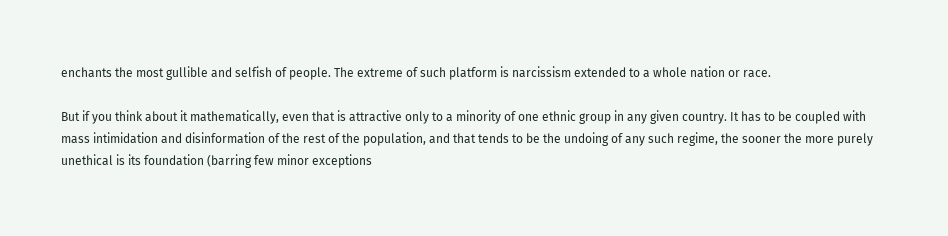enchants the most gullible and selfish of people. The extreme of such platform is narcissism extended to a whole nation or race.

But if you think about it mathematically, even that is attractive only to a minority of one ethnic group in any given country. It has to be coupled with mass intimidation and disinformation of the rest of the population, and that tends to be the undoing of any such regime, the sooner the more purely unethical is its foundation (barring few minor exceptions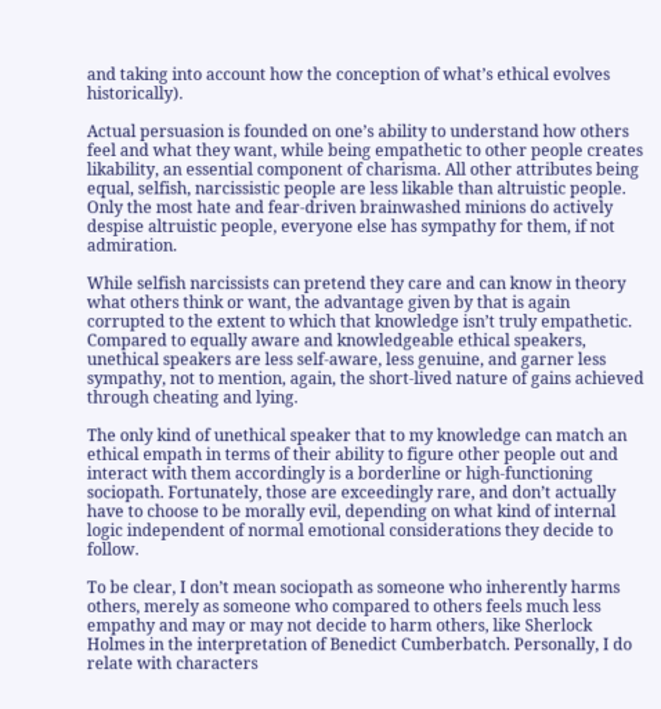and taking into account how the conception of what’s ethical evolves historically).

Actual persuasion is founded on one’s ability to understand how others feel and what they want, while being empathetic to other people creates likability, an essential component of charisma. All other attributes being equal, selfish, narcissistic people are less likable than altruistic people. Only the most hate and fear-driven brainwashed minions do actively despise altruistic people, everyone else has sympathy for them, if not admiration.

While selfish narcissists can pretend they care and can know in theory what others think or want, the advantage given by that is again corrupted to the extent to which that knowledge isn’t truly empathetic. Compared to equally aware and knowledgeable ethical speakers, unethical speakers are less self-aware, less genuine, and garner less sympathy, not to mention, again, the short-lived nature of gains achieved through cheating and lying.

The only kind of unethical speaker that to my knowledge can match an ethical empath in terms of their ability to figure other people out and interact with them accordingly is a borderline or high-functioning sociopath. Fortunately, those are exceedingly rare, and don’t actually have to choose to be morally evil, depending on what kind of internal logic independent of normal emotional considerations they decide to follow.

To be clear, I don’t mean sociopath as someone who inherently harms others, merely as someone who compared to others feels much less empathy and may or may not decide to harm others, like Sherlock Holmes in the interpretation of Benedict Cumberbatch. Personally, I do relate with characters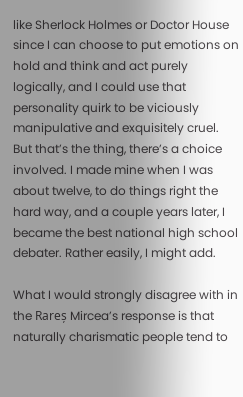like Sherlock Holmes or Doctor House since I can choose to put emotions on hold and think and act purely logically, and I could use that personality quirk to be viciously manipulative and exquisitely cruel. But that’s the thing, there’s a choice involved. I made mine when I was about twelve, to do things right the hard way, and a couple years later, I became the best national high school debater. Rather easily, I might add.

What I would strongly disagree with in the Rareș Mircea’s response is that naturally charismatic people tend to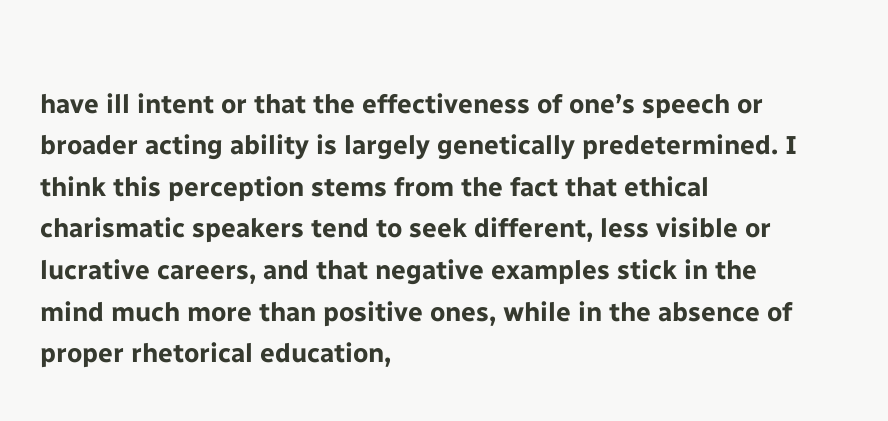have ill intent or that the effectiveness of one’s speech or broader acting ability is largely genetically predetermined. I think this perception stems from the fact that ethical charismatic speakers tend to seek different, less visible or lucrative careers, and that negative examples stick in the mind much more than positive ones, while in the absence of proper rhetorical education,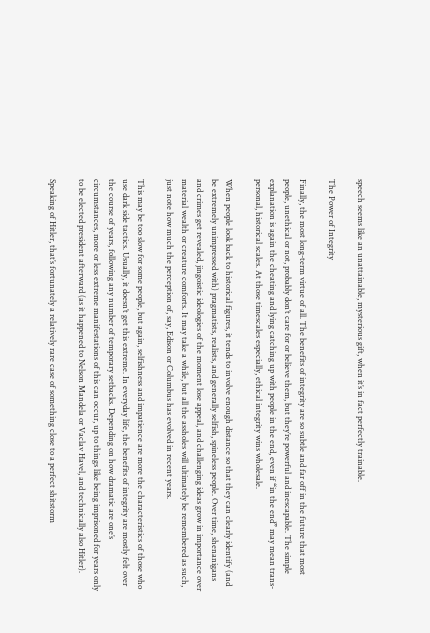speech seems like an unattainable, mysterious gift, when it’s in fact perfectly trainable.

The Power of Integrity

Finally, the most long-term virtue of all. The benefits of integrity are so subtle and far off in the future that most people, unethical or not, probably don’t care for or believe them, but they’re powerful and inescapable. The simple explanation is again the cheating and lying catching up with people in the end, even if “in the end” may mean trans-personal, historical scales. At those timescales especially, ethical integrity wins wholesale.

When people look back to historical figures, it tends to involve enough distance so that they can clearly identify (and be extremely unimpressed with) pragmatists, realists, and generally selfish, spineless people. Over time, shenanigans and crimes get revealed, jingoistic ideologies of the moment lose appeal, and challenging ideas grow in importance over material wealth or creature comforts. It may take a while, but all the assholes will ultimately be remembered as such, just note how much the perception of, say, Edison or Columbus has evolved in recent years.

This may be too slow for some people, but again, selfishness and impatience are more the characteristics of those who use dark side tactics. Usually, it doesn’t get this extreme. In everyday life, the benefits of integrity are mostly felt over the course of years, following any number of temporary setbacks. Depending on how dramatic are one’s circumstances, more or less extreme manifestations of this can occur, up to things like being imprisoned for years only to be elected president afterward (as it happened to Nelson Mandela or Vaclav Havel, and technically also Hitler).

Speaking of Hitler, that’s fortunately a relatively rare case of something close to a perfect shitstorm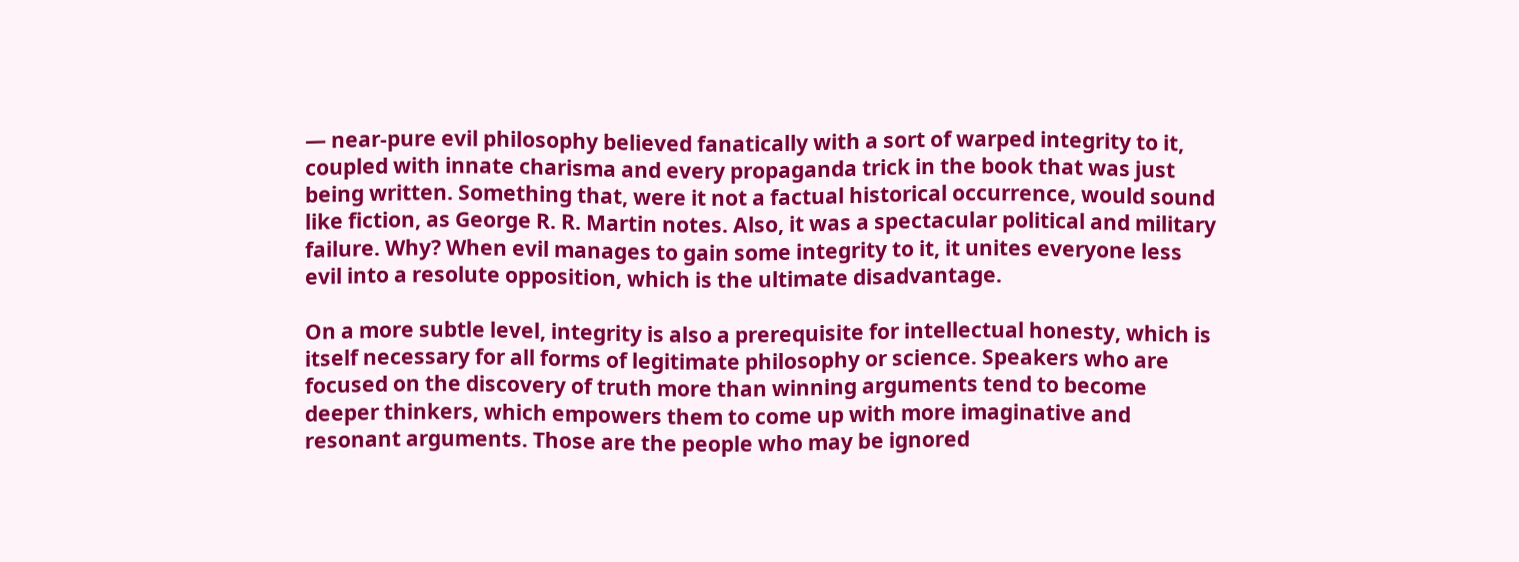— near-pure evil philosophy believed fanatically with a sort of warped integrity to it, coupled with innate charisma and every propaganda trick in the book that was just being written. Something that, were it not a factual historical occurrence, would sound like fiction, as George R. R. Martin notes. Also, it was a spectacular political and military failure. Why? When evil manages to gain some integrity to it, it unites everyone less evil into a resolute opposition, which is the ultimate disadvantage.

On a more subtle level, integrity is also a prerequisite for intellectual honesty, which is itself necessary for all forms of legitimate philosophy or science. Speakers who are focused on the discovery of truth more than winning arguments tend to become deeper thinkers, which empowers them to come up with more imaginative and resonant arguments. Those are the people who may be ignored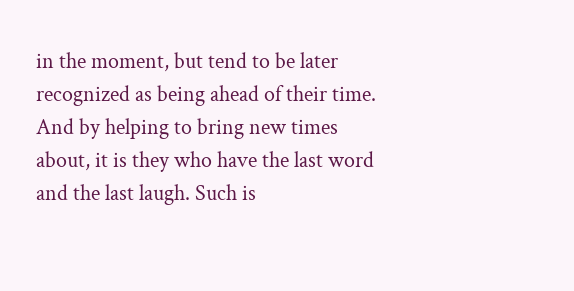in the moment, but tend to be later recognized as being ahead of their time. And by helping to bring new times about, it is they who have the last word and the last laugh. Such is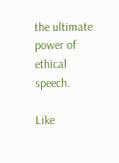the ultimate power of ethical speech.

Like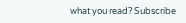what you read? Subscribe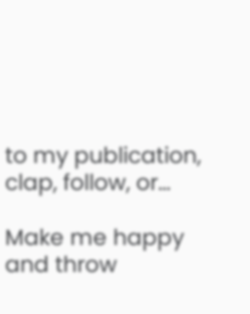to my publication, clap, follow, or…

Make me happy and throw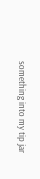something into my tip jar